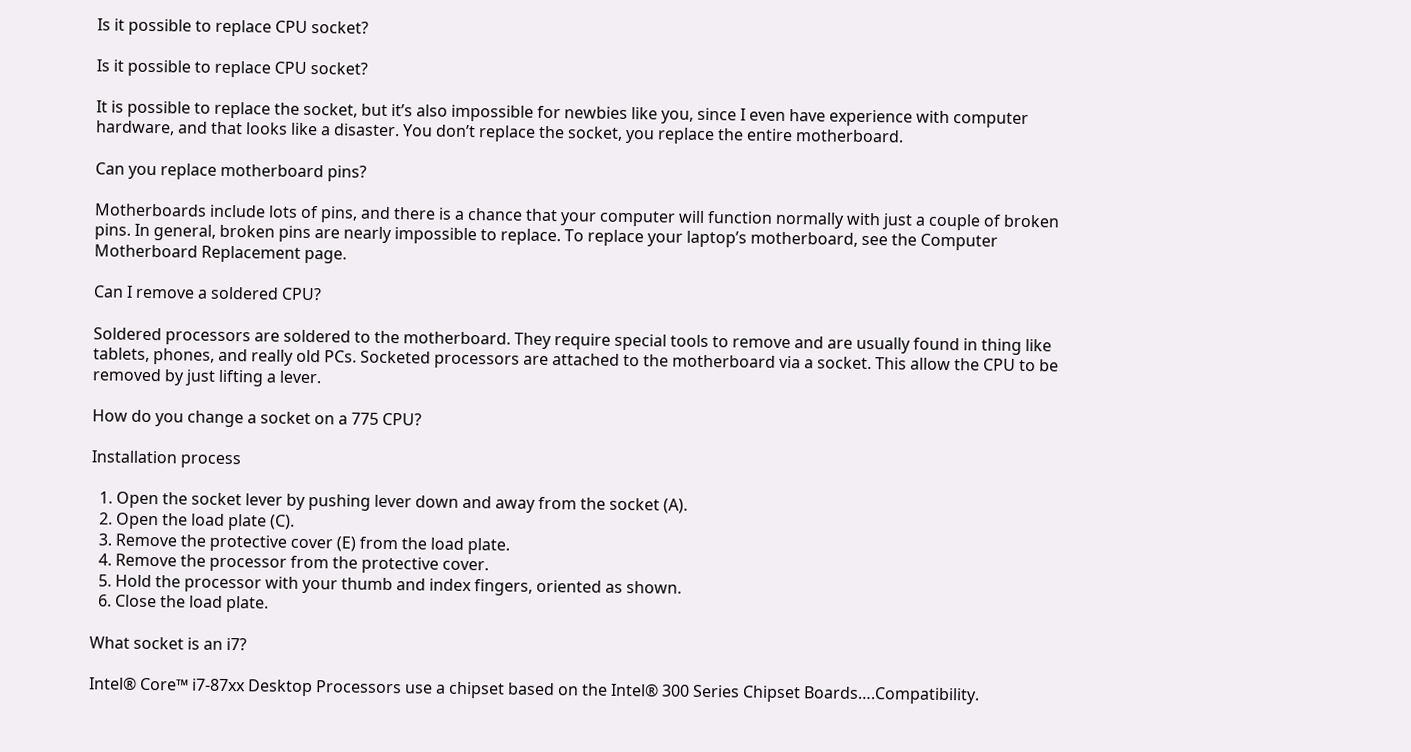Is it possible to replace CPU socket?

Is it possible to replace CPU socket?

It is possible to replace the socket, but it’s also impossible for newbies like you, since I even have experience with computer hardware, and that looks like a disaster. You don’t replace the socket, you replace the entire motherboard.

Can you replace motherboard pins?

Motherboards include lots of pins, and there is a chance that your computer will function normally with just a couple of broken pins. In general, broken pins are nearly impossible to replace. To replace your laptop’s motherboard, see the Computer Motherboard Replacement page.

Can I remove a soldered CPU?

Soldered processors are soldered to the motherboard. They require special tools to remove and are usually found in thing like tablets, phones, and really old PCs. Socketed processors are attached to the motherboard via a socket. This allow the CPU to be removed by just lifting a lever.

How do you change a socket on a 775 CPU?

Installation process

  1. Open the socket lever by pushing lever down and away from the socket (A).
  2. Open the load plate (C).
  3. Remove the protective cover (E) from the load plate.
  4. Remove the processor from the protective cover.
  5. Hold the processor with your thumb and index fingers, oriented as shown.
  6. Close the load plate.

What socket is an i7?

Intel® Core™ i7-87xx Desktop Processors use a chipset based on the Intel® 300 Series Chipset Boards….Compatibility.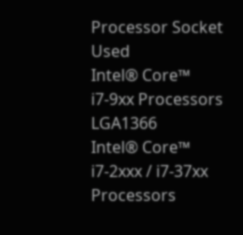Processor Socket Used
Intel® Core™ i7-9xx Processors LGA1366
Intel® Core™ i7-2xxx / i7-37xx Processors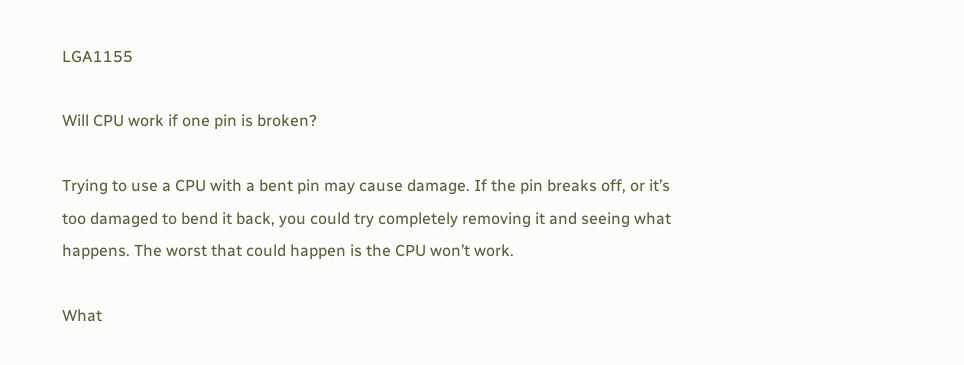LGA1155

Will CPU work if one pin is broken?

Trying to use a CPU with a bent pin may cause damage. If the pin breaks off, or it’s too damaged to bend it back, you could try completely removing it and seeing what happens. The worst that could happen is the CPU won’t work.

What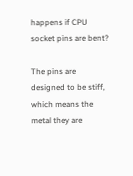happens if CPU socket pins are bent?

The pins are designed to be stiff, which means the metal they are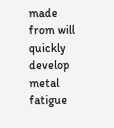made from will quickly develop metal fatigue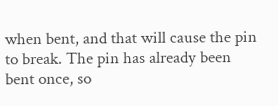when bent, and that will cause the pin to break. The pin has already been bent once, so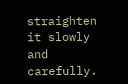straighten it slowly and carefully.